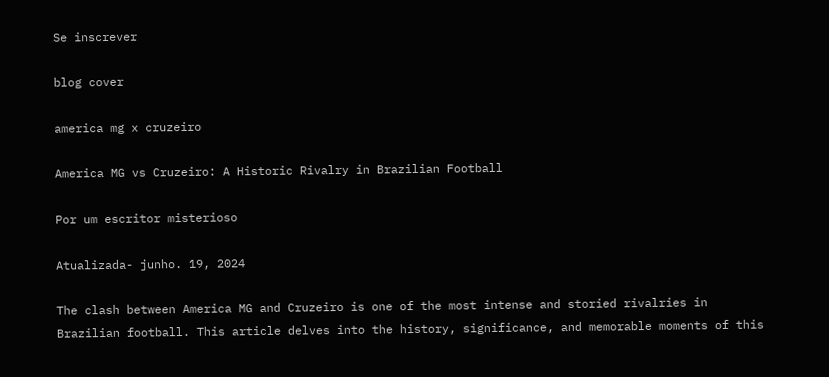Se inscrever

blog cover

america mg x cruzeiro

America MG vs Cruzeiro: A Historic Rivalry in Brazilian Football

Por um escritor misterioso

Atualizada- junho. 19, 2024

The clash between America MG and Cruzeiro is one of the most intense and storied rivalries in Brazilian football. This article delves into the history, significance, and memorable moments of this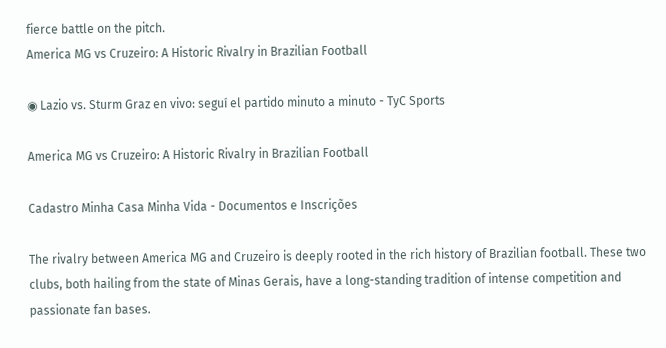fierce battle on the pitch.
America MG vs Cruzeiro: A Historic Rivalry in Brazilian Football

◉ Lazio vs. Sturm Graz en vivo: seguí el partido minuto a minuto - TyC Sports

America MG vs Cruzeiro: A Historic Rivalry in Brazilian Football

Cadastro Minha Casa Minha Vida - Documentos e Inscrições

The rivalry between America MG and Cruzeiro is deeply rooted in the rich history of Brazilian football. These two clubs, both hailing from the state of Minas Gerais, have a long-standing tradition of intense competition and passionate fan bases.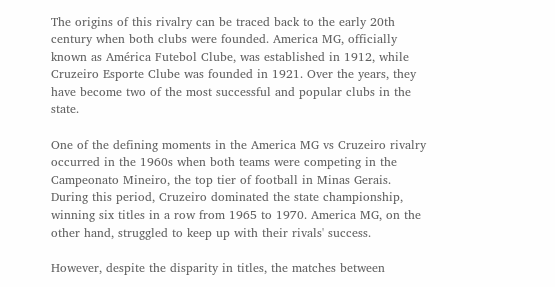The origins of this rivalry can be traced back to the early 20th century when both clubs were founded. America MG, officially known as América Futebol Clube, was established in 1912, while Cruzeiro Esporte Clube was founded in 1921. Over the years, they have become two of the most successful and popular clubs in the state.

One of the defining moments in the America MG vs Cruzeiro rivalry occurred in the 1960s when both teams were competing in the Campeonato Mineiro, the top tier of football in Minas Gerais. During this period, Cruzeiro dominated the state championship, winning six titles in a row from 1965 to 1970. America MG, on the other hand, struggled to keep up with their rivals' success.

However, despite the disparity in titles, the matches between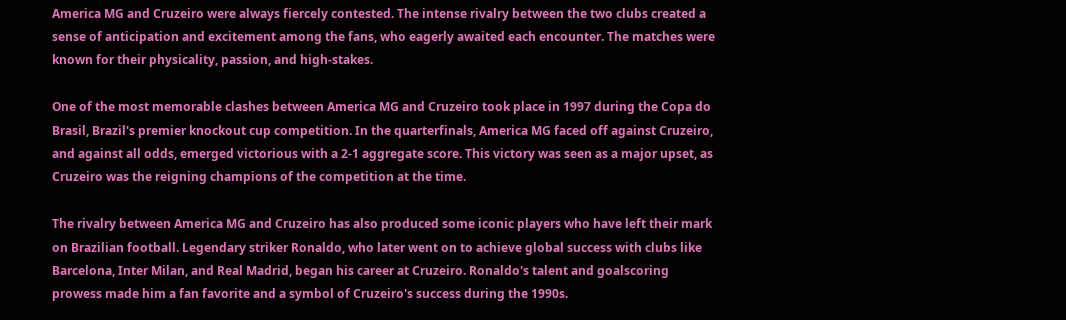America MG and Cruzeiro were always fiercely contested. The intense rivalry between the two clubs created a sense of anticipation and excitement among the fans, who eagerly awaited each encounter. The matches were known for their physicality, passion, and high-stakes.

One of the most memorable clashes between America MG and Cruzeiro took place in 1997 during the Copa do Brasil, Brazil's premier knockout cup competition. In the quarterfinals, America MG faced off against Cruzeiro, and against all odds, emerged victorious with a 2-1 aggregate score. This victory was seen as a major upset, as Cruzeiro was the reigning champions of the competition at the time.

The rivalry between America MG and Cruzeiro has also produced some iconic players who have left their mark on Brazilian football. Legendary striker Ronaldo, who later went on to achieve global success with clubs like Barcelona, Inter Milan, and Real Madrid, began his career at Cruzeiro. Ronaldo's talent and goalscoring prowess made him a fan favorite and a symbol of Cruzeiro's success during the 1990s.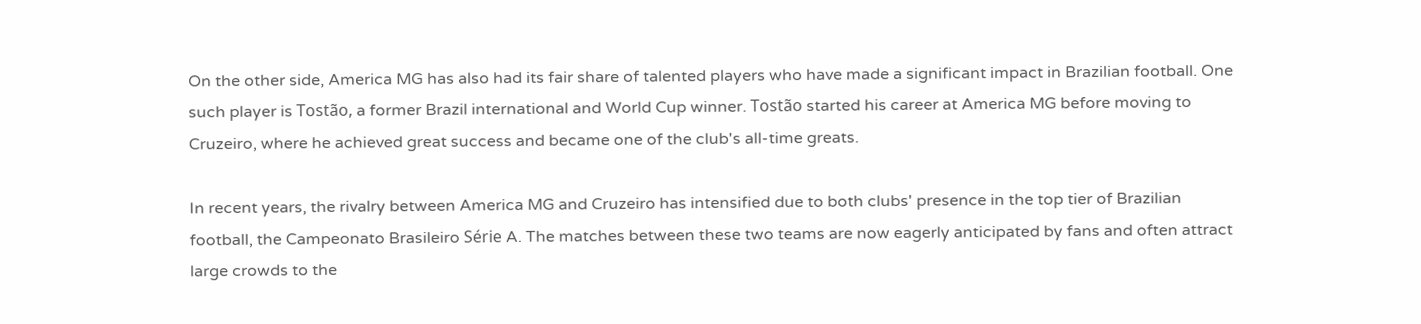On the other side, America MG has also had its fair share of talented players who have made a significant impact in Brazilian football. One such player is Tostão, a former Brazil international and World Cup winner. Tostão started his career at America MG before moving to Cruzeiro, where he achieved great success and became one of the club's all-time greats.

In recent years, the rivalry between America MG and Cruzeiro has intensified due to both clubs' presence in the top tier of Brazilian football, the Campeonato Brasileiro Série A. The matches between these two teams are now eagerly anticipated by fans and often attract large crowds to the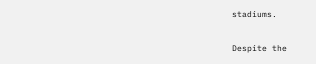stadiums.

Despite the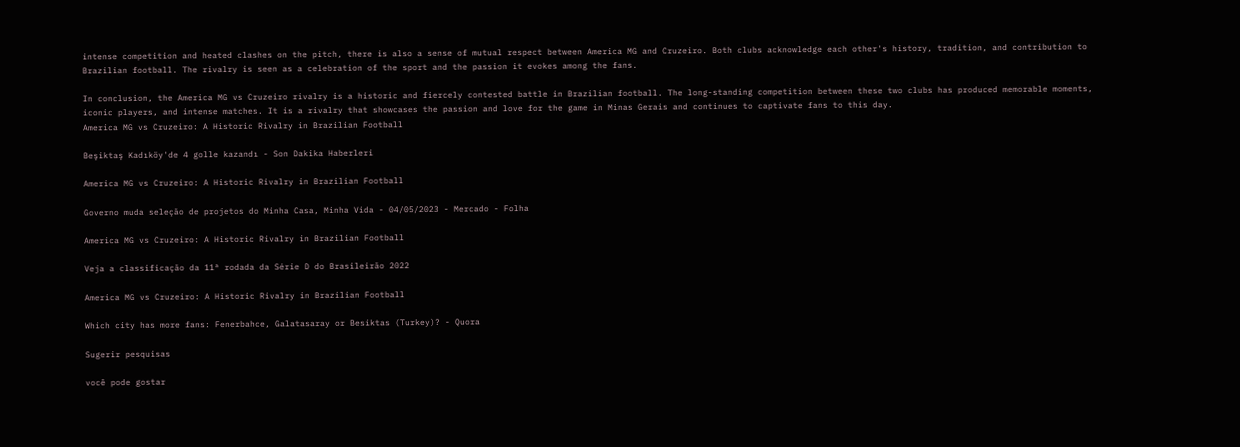intense competition and heated clashes on the pitch, there is also a sense of mutual respect between America MG and Cruzeiro. Both clubs acknowledge each other's history, tradition, and contribution to Brazilian football. The rivalry is seen as a celebration of the sport and the passion it evokes among the fans.

In conclusion, the America MG vs Cruzeiro rivalry is a historic and fiercely contested battle in Brazilian football. The long-standing competition between these two clubs has produced memorable moments, iconic players, and intense matches. It is a rivalry that showcases the passion and love for the game in Minas Gerais and continues to captivate fans to this day.
America MG vs Cruzeiro: A Historic Rivalry in Brazilian Football

Beşiktaş Kadıköy'de 4 golle kazandı - Son Dakika Haberleri

America MG vs Cruzeiro: A Historic Rivalry in Brazilian Football

Governo muda seleção de projetos do Minha Casa, Minha Vida - 04/05/2023 - Mercado - Folha

America MG vs Cruzeiro: A Historic Rivalry in Brazilian Football

Veja a classificação da 11ª rodada da Série D do Brasileirão 2022

America MG vs Cruzeiro: A Historic Rivalry in Brazilian Football

Which city has more fans: Fenerbahce, Galatasaray or Besiktas (Turkey)? - Quora

Sugerir pesquisas

você pode gostar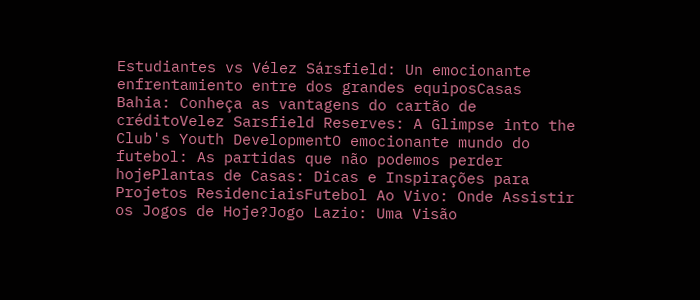Estudiantes vs Vélez Sársfield: Un emocionante enfrentamiento entre dos grandes equiposCasas Bahia: Conheça as vantagens do cartão de créditoVelez Sarsfield Reserves: A Glimpse into the Club's Youth DevelopmentO emocionante mundo do futebol: As partidas que não podemos perder hojePlantas de Casas: Dicas e Inspirações para Projetos ResidenciaisFutebol Ao Vivo: Onde Assistir os Jogos de Hoje?Jogo Lazio: Uma Visão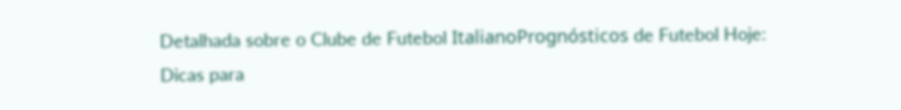Detalhada sobre o Clube de Futebol ItalianoPrognósticos de Futebol Hoje: Dicas para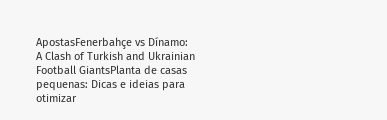ApostasFenerbahçe vs Dínamo: A Clash of Turkish and Ukrainian Football GiantsPlanta de casas pequenas: Dicas e ideias para otimizar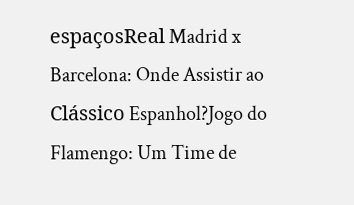espaçosReal Madrid x Barcelona: Onde Assistir ao Clássico Espanhol?Jogo do Flamengo: Um Time de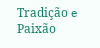Tradição e Paixão